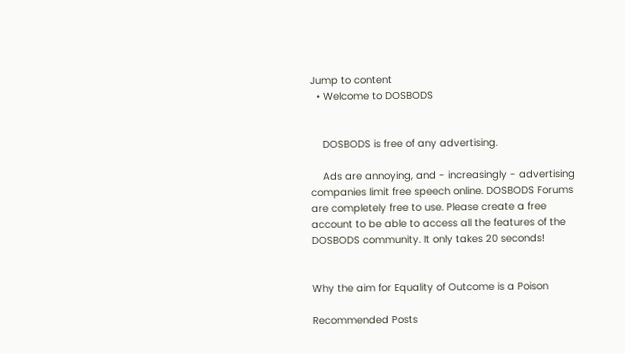Jump to content
  • Welcome to DOSBODS


    DOSBODS is free of any advertising.

    Ads are annoying, and - increasingly - advertising companies limit free speech online. DOSBODS Forums are completely free to use. Please create a free account to be able to access all the features of the DOSBODS community. It only takes 20 seconds!


Why the aim for Equality of Outcome is a Poison

Recommended Posts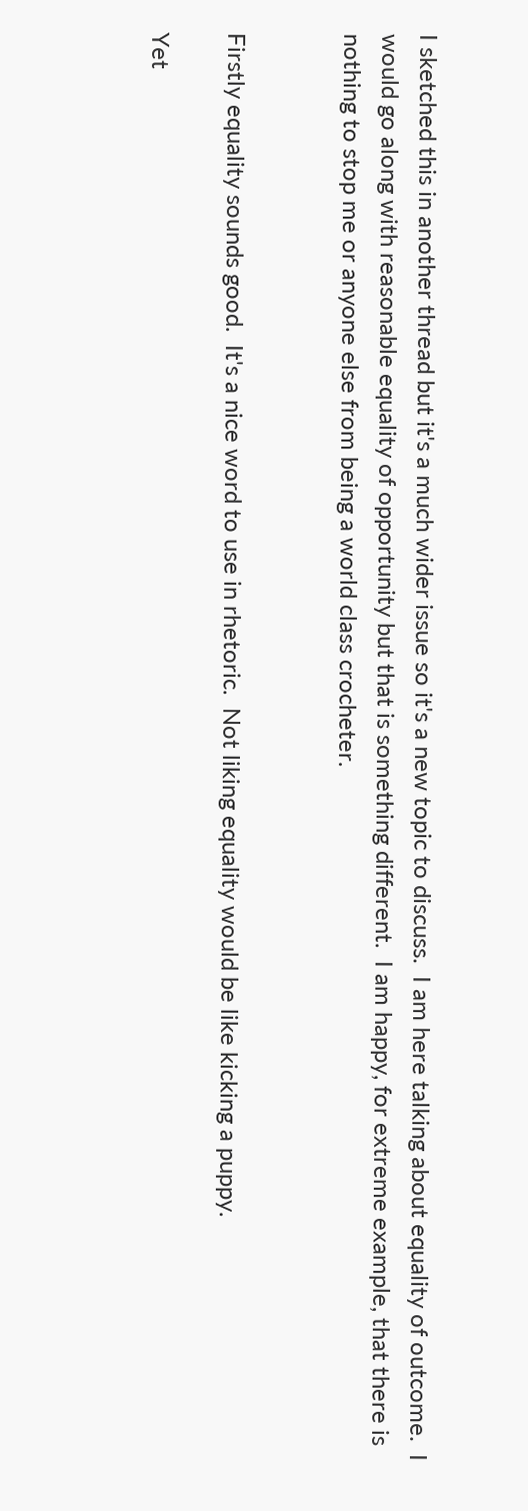I sketched this in another thread but it's a much wider issue so it's a new topic to discuss.  I am here talking about equality of outcome.  I would go along with reasonable equality of opportunity but that is something different.  I am happy, for extreme example, that there is nothing to stop me or anyone else from being a world class crocheter.


Firstly equality sounds good.  It's a nice word to use in rhetoric.  Not liking equality would be like kicking a puppy.

Yet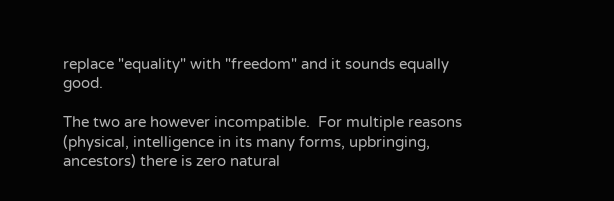replace "equality" with "freedom" and it sounds equally good.

The two are however incompatible.  For multiple reasons (physical, intelligence in its many forms, upbringing, ancestors) there is zero natural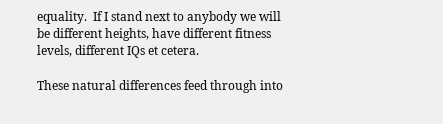equality.  If I stand next to anybody we will be different heights, have different fitness levels, different IQs et cetera.

These natural differences feed through into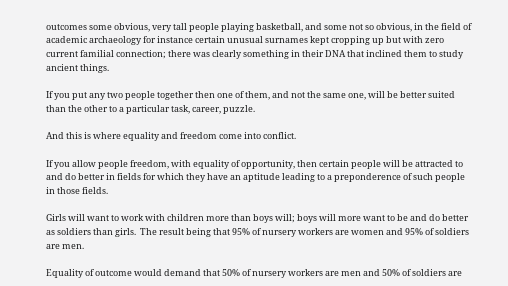outcomes some obvious, very tall people playing basketball, and some not so obvious, in the field of academic archaeology for instance certain unusual surnames kept cropping up but with zero current familial connection; there was clearly something in their DNA that inclined them to study ancient things.

If you put any two people together then one of them, and not the same one, will be better suited than the other to a particular task, career, puzzle.

And this is where equality and freedom come into conflict.

If you allow people freedom, with equality of opportunity, then certain people will be attracted to and do better in fields for which they have an aptitude leading to a preponderence of such people in those fields.

Girls will want to work with children more than boys will; boys will more want to be and do better as soldiers than girls.  The result being that 95% of nursery workers are women and 95% of soldiers are men.

Equality of outcome would demand that 50% of nursery workers are men and 50% of soldiers are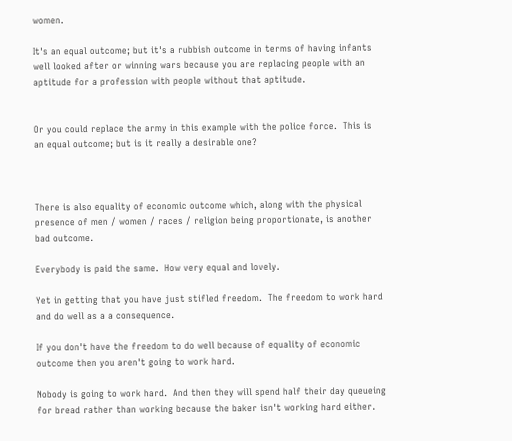women.

It's an equal outcome; but it's a rubbish outcome in terms of having infants well looked after or winning wars because you are replacing people with an aptitude for a profession with people without that aptitude.


Or you could replace the army in this example with the police force.  This is an equal outcome; but is it really a desirable one?



There is also equality of economic outcome which, along with the physical presence of men / women / races / religion being proportionate, is another bad outcome.

Everybody is paid the same.  How very equal and lovely.

Yet in getting that you have just stifled freedom.  The freedom to work hard and do well as a a consequence.

If you don't have the freedom to do well because of equality of economic outcome then you aren't going to work hard.

Nobody is going to work hard.  And then they will spend half their day queueing for bread rather than working because the baker isn't working hard either.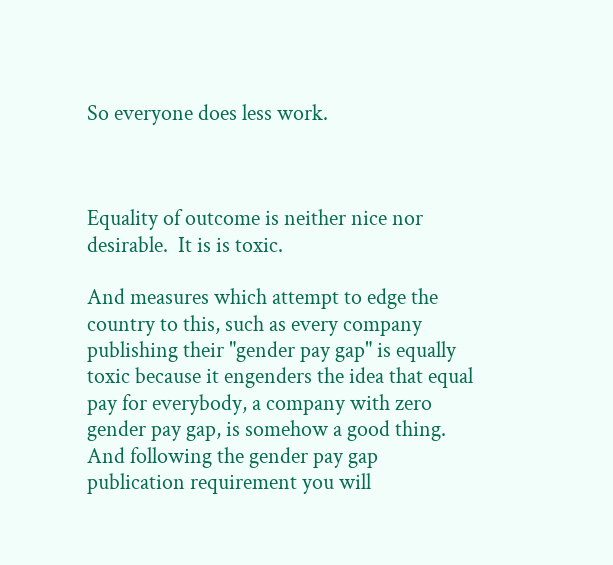So everyone does less work.



Equality of outcome is neither nice nor desirable.  It is is toxic.

And measures which attempt to edge the country to this, such as every company publishing their "gender pay gap" is equally toxic because it engenders the idea that equal pay for everybody, a company with zero gender pay gap, is somehow a good thing.  And following the gender pay gap publication requirement you will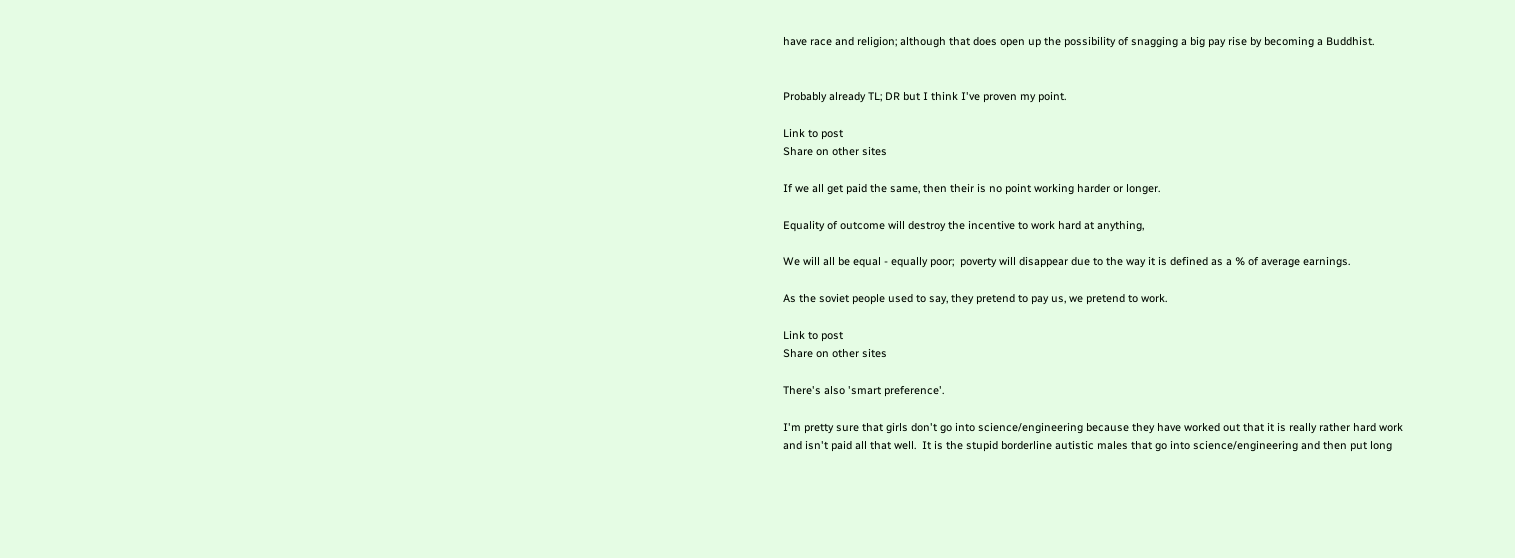have race and religion; although that does open up the possibility of snagging a big pay rise by becoming a Buddhist.


Probably already TL; DR but I think I've proven my point.

Link to post
Share on other sites

If we all get paid the same, then their is no point working harder or longer.

Equality of outcome will destroy the incentive to work hard at anything,

We will all be equal - equally poor;  poverty will disappear due to the way it is defined as a % of average earnings.

As the soviet people used to say, they pretend to pay us, we pretend to work.

Link to post
Share on other sites

There's also 'smart preference'.

I'm pretty sure that girls don't go into science/engineering because they have worked out that it is really rather hard work and isn't paid all that well.  It is the stupid borderline autistic males that go into science/engineering and then put long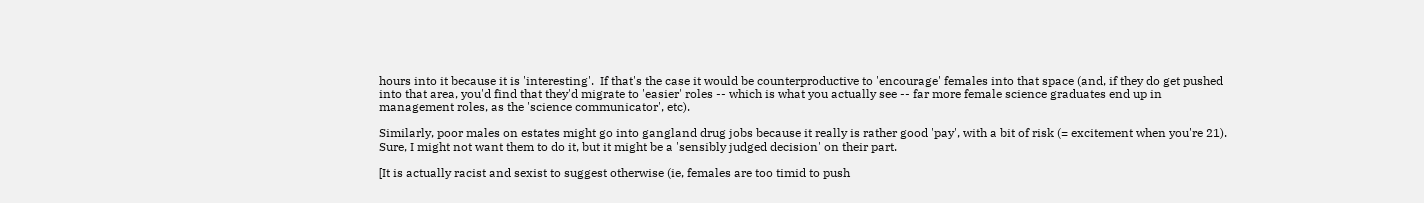hours into it because it is 'interesting'.  If that's the case it would be counterproductive to 'encourage' females into that space (and, if they do get pushed into that area, you'd find that they'd migrate to 'easier' roles -- which is what you actually see -- far more female science graduates end up in management roles, as the 'science communicator', etc).

Similarly, poor males on estates might go into gangland drug jobs because it really is rather good 'pay', with a bit of risk (= excitement when you're 21).  Sure, I might not want them to do it, but it might be a 'sensibly judged decision' on their part.

[It is actually racist and sexist to suggest otherwise (ie, females are too timid to push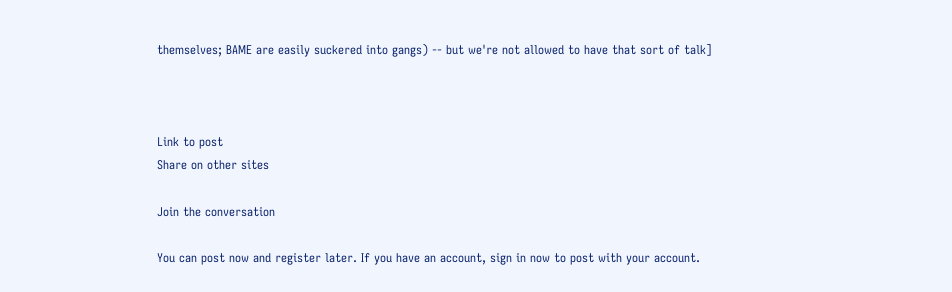themselves; BAME are easily suckered into gangs) -- but we're not allowed to have that sort of talk]



Link to post
Share on other sites

Join the conversation

You can post now and register later. If you have an account, sign in now to post with your account.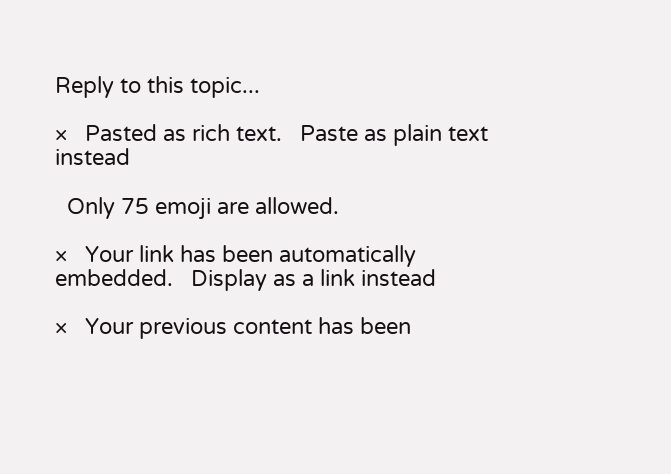Reply to this topic...

×   Pasted as rich text.   Paste as plain text instead

  Only 75 emoji are allowed.

×   Your link has been automatically embedded.   Display as a link instead

×   Your previous content has been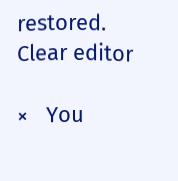restored.   Clear editor

×   You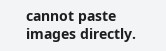cannot paste images directly.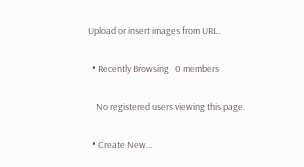Upload or insert images from URL.

  • Recently Browsing   0 members

    No registered users viewing this page.

  • Create New...